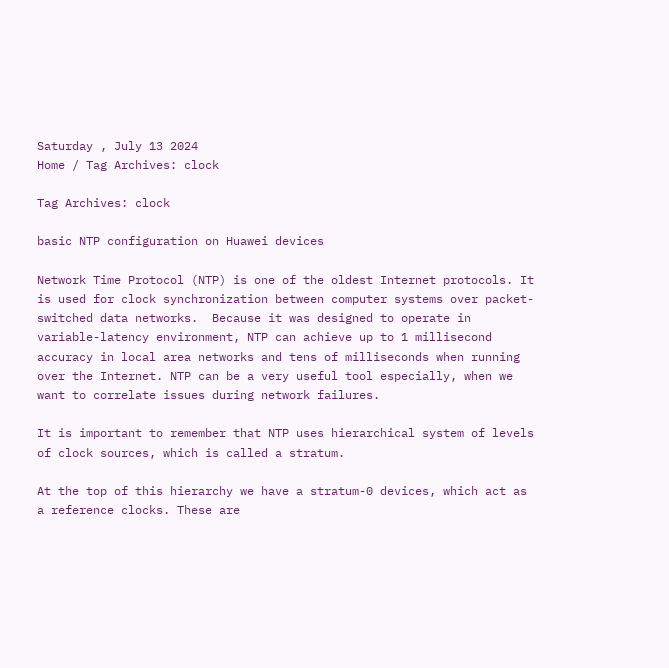Saturday , July 13 2024
Home / Tag Archives: clock

Tag Archives: clock

basic NTP configuration on Huawei devices

Network Time Protocol (NTP) is one of the oldest Internet protocols. It is used for clock synchronization between computer systems over packet-switched data networks.  Because it was designed to operate in variable-latency environment, NTP can achieve up to 1 millisecond accuracy in local area networks and tens of milliseconds when running over the Internet. NTP can be a very useful tool especially, when we want to correlate issues during network failures.

It is important to remember that NTP uses hierarchical system of levels of clock sources, which is called a stratum.

At the top of this hierarchy we have a stratum-0 devices, which act as a reference clocks. These are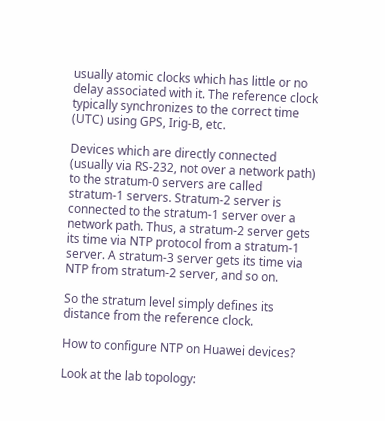usually atomic clocks which has little or no delay associated with it. The reference clock typically synchronizes to the correct time (UTC) using GPS, Irig-B, etc.

Devices which are directly connected (usually via RS-232, not over a network path) to the stratum-0 servers are called stratum-1 servers. Stratum-2 server is connected to the stratum-1 server over a network path. Thus, a stratum-2 server gets its time via NTP protocol from a stratum-1 server. A stratum-3 server gets its time via NTP from stratum-2 server, and so on.

So the stratum level simply defines its distance from the reference clock.

How to configure NTP on Huawei devices?

Look at the lab topology: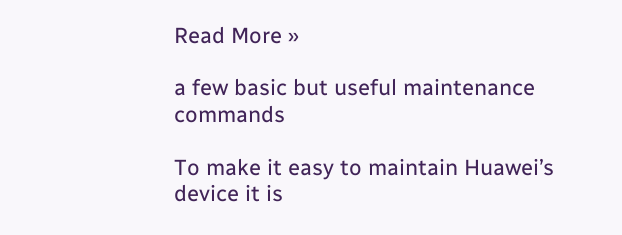Read More »

a few basic but useful maintenance commands

To make it easy to maintain Huawei’s device it is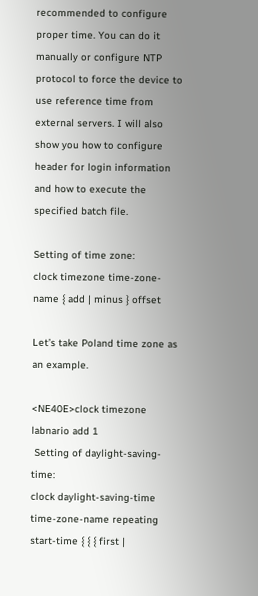recommended to configure proper time. You can do it manually or configure NTP protocol to force the device to use reference time from external servers. I will also show you how to configure header for login information and how to execute the specified batch file.

Setting of time zone:
clock timezone time-zone-name { add | minus } offset

Let’s take Poland time zone as an example.

<NE40E>clock timezone labnario add 1
 Setting of daylight-saving-time:
clock daylight-saving-time time-zone-name repeating start-time { { { first |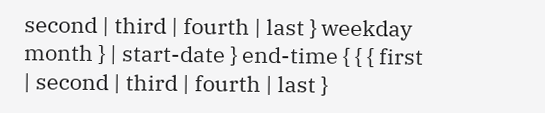second | third | fourth | last } weekday month } | start-date } end-time { { { first | second | third | fourth | last }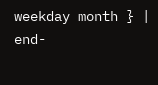weekday month } | end-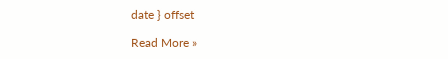date } offset

Read More »